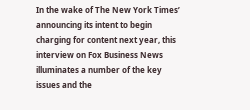In the wake of The New York Times’ announcing its intent to begin charging for content next year, this interview on Fox Business News illuminates a number of the key issues and the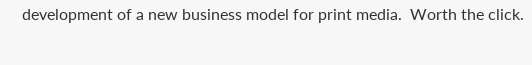development of a new business model for print media.  Worth the click.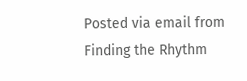Posted via email from Finding the Rhythm